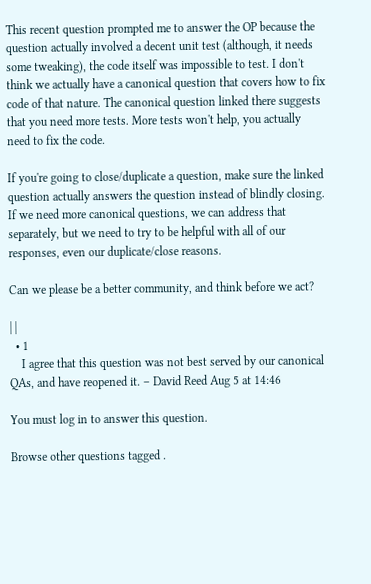This recent question prompted me to answer the OP because the question actually involved a decent unit test (although, it needs some tweaking), the code itself was impossible to test. I don't think we actually have a canonical question that covers how to fix code of that nature. The canonical question linked there suggests that you need more tests. More tests won't help, you actually need to fix the code.

If you're going to close/duplicate a question, make sure the linked question actually answers the question instead of blindly closing. If we need more canonical questions, we can address that separately, but we need to try to be helpful with all of our responses, even our duplicate/close reasons.

Can we please be a better community, and think before we act?

| |
  • 1
    I agree that this question was not best served by our canonical QAs, and have reopened it. – David Reed Aug 5 at 14:46

You must log in to answer this question.

Browse other questions tagged .